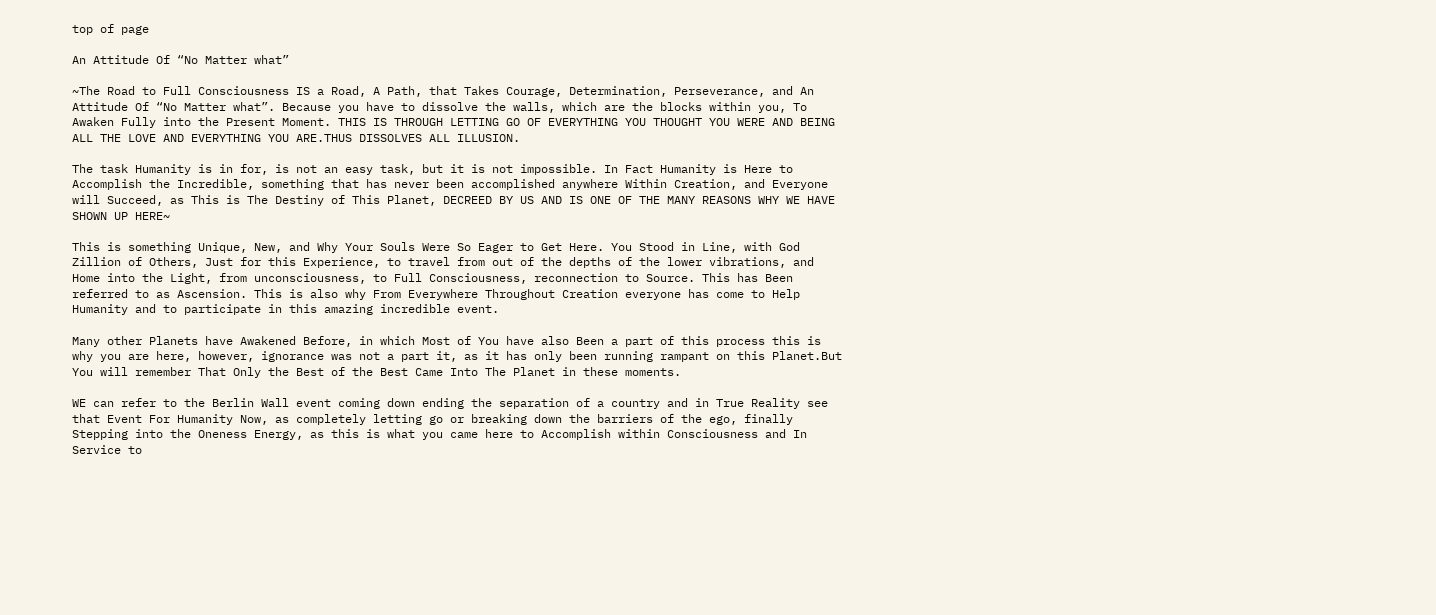top of page

An Attitude Of “No Matter what”

~The Road to Full Consciousness IS a Road, A Path, that Takes Courage, Determination, Perseverance, and An Attitude Of “No Matter what”. Because you have to dissolve the walls, which are the blocks within you, To Awaken Fully into the Present Moment. THIS IS THROUGH LETTING GO OF EVERYTHING YOU THOUGHT YOU WERE AND BEING ALL THE LOVE AND EVERYTHING YOU ARE.THUS DISSOLVES ALL ILLUSION.

The task Humanity is in for, is not an easy task, but it is not impossible. In Fact Humanity is Here to Accomplish the Incredible, something that has never been accomplished anywhere Within Creation, and Everyone will Succeed, as This is The Destiny of This Planet, DECREED BY US AND IS ONE OF THE MANY REASONS WHY WE HAVE SHOWN UP HERE~

This is something Unique, New, and Why Your Souls Were So Eager to Get Here. You Stood in Line, with God Zillion of Others, Just for this Experience, to travel from out of the depths of the lower vibrations, and Home into the Light, from unconsciousness, to Full Consciousness, reconnection to Source. This has Been referred to as Ascension. This is also why From Everywhere Throughout Creation everyone has come to Help Humanity and to participate in this amazing incredible event.

Many other Planets have Awakened Before, in which Most of You have also Been a part of this process this is why you are here, however, ignorance was not a part it, as it has only been running rampant on this Planet.But You will remember That Only the Best of the Best Came Into The Planet in these moments.

WE can refer to the Berlin Wall event coming down ending the separation of a country and in True Reality see that Event For Humanity Now, as completely letting go or breaking down the barriers of the ego, finally Stepping into the Oneness Energy, as this is what you came here to Accomplish within Consciousness and In Service to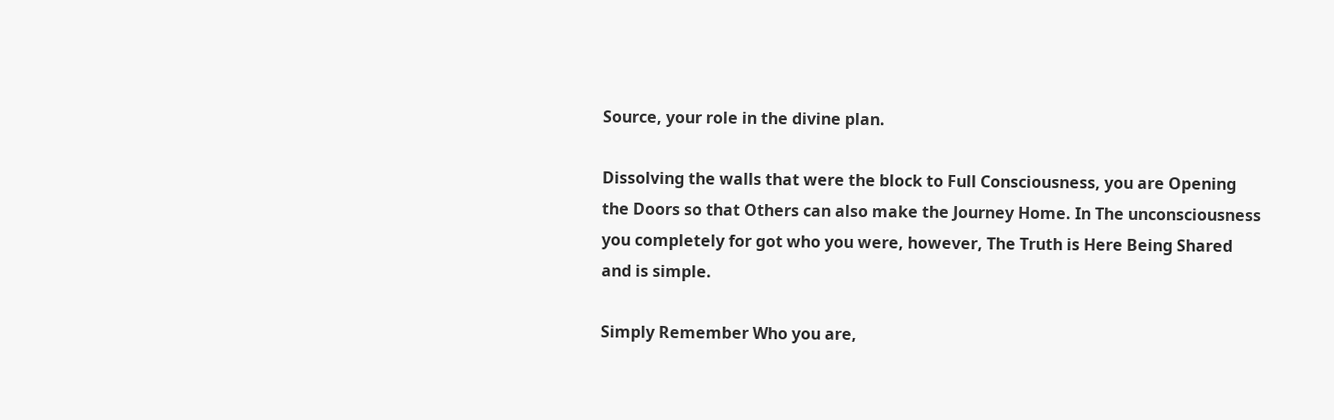Source, your role in the divine plan.

Dissolving the walls that were the block to Full Consciousness, you are Opening the Doors so that Others can also make the Journey Home. In The unconsciousness you completely for got who you were, however, The Truth is Here Being Shared and is simple.

Simply Remember Who you are,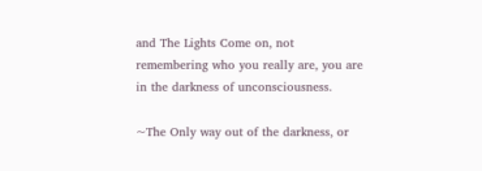and The Lights Come on, not remembering who you really are, you are in the darkness of unconsciousness.

~The Only way out of the darkness, or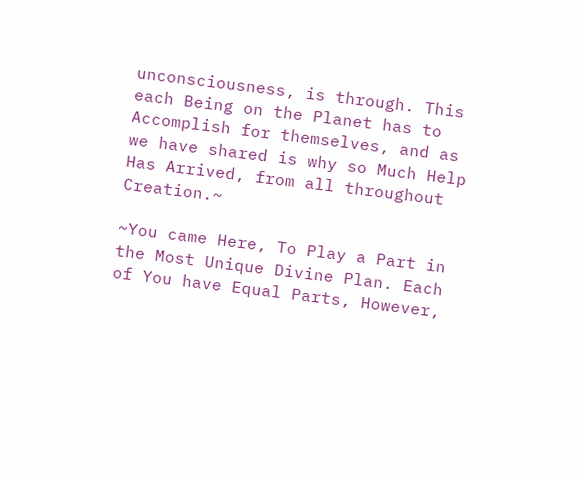unconsciousness, is through. This each Being on the Planet has to Accomplish for themselves, and as we have shared is why so Much Help Has Arrived, from all throughout Creation.~

~You came Here, To Play a Part in the Most Unique Divine Plan. Each of You have Equal Parts, However,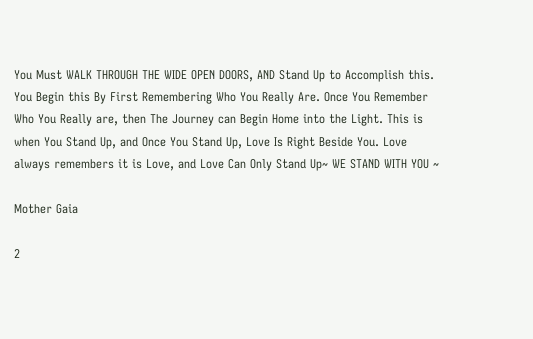You Must WALK THROUGH THE WIDE OPEN DOORS, AND Stand Up to Accomplish this. You Begin this By First Remembering Who You Really Are. Once You Remember Who You Really are, then The Journey can Begin Home into the Light. This is when You Stand Up, and Once You Stand Up, Love Is Right Beside You. Love always remembers it is Love, and Love Can Only Stand Up~ WE STAND WITH YOU ~

Mother Gaia

2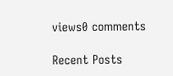views0 comments

Recent Posts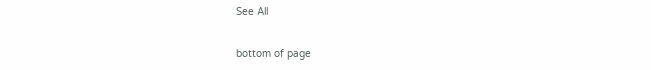See All


bottom of page